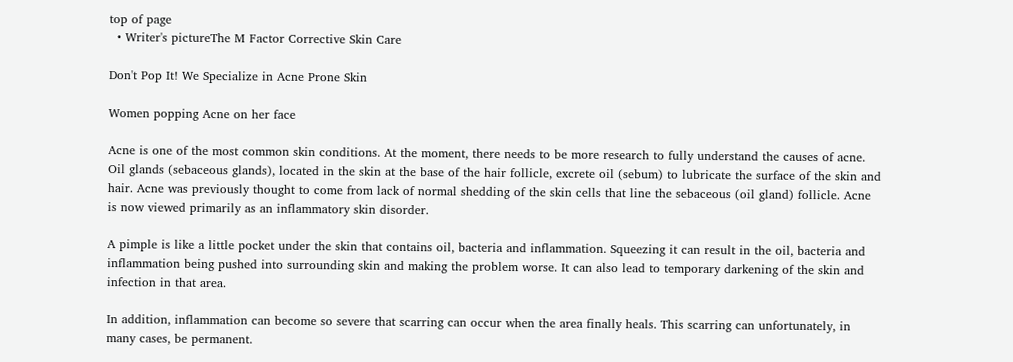top of page
  • Writer's pictureThe M Factor Corrective Skin Care

Don't Pop It! We Specialize in Acne Prone Skin

Women popping Acne on her face

Acne is one of the most common skin conditions. At the moment, there needs to be more research to fully understand the causes of acne. Oil glands (sebaceous glands), located in the skin at the base of the hair follicle, excrete oil (sebum) to lubricate the surface of the skin and hair. Acne was previously thought to come from lack of normal shedding of the skin cells that line the sebaceous (oil gland) follicle. Acne is now viewed primarily as an inflammatory skin disorder.

A pimple is like a little pocket under the skin that contains oil, bacteria and inflammation. Squeezing it can result in the oil, bacteria and inflammation being pushed into surrounding skin and making the problem worse. It can also lead to temporary darkening of the skin and infection in that area.

In addition, inflammation can become so severe that scarring can occur when the area finally heals. This scarring can unfortunately, in many cases, be permanent.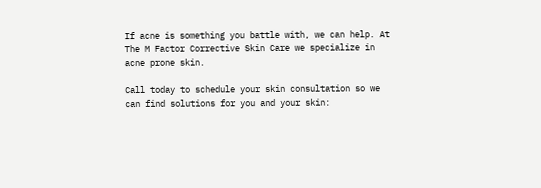If acne is something you battle with, we can help. At The M Factor Corrective Skin Care we specialize in acne prone skin.

Call today to schedule your skin consultation so we can find solutions for you and your skin: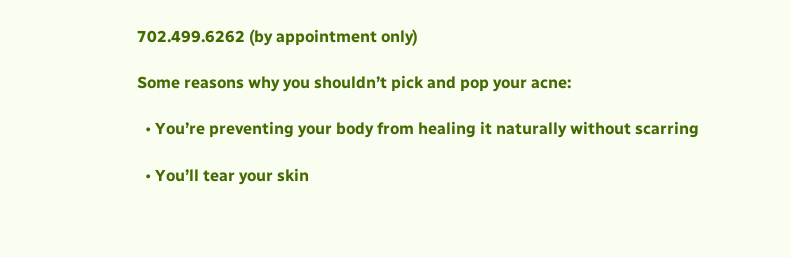702.499.6262 (by appointment only)

Some reasons why you shouldn’t pick and pop your acne:

  • You’re preventing your body from healing it naturally without scarring

  • You’ll tear your skin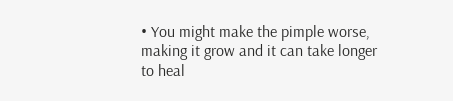• You might make the pimple worse, making it grow and it can take longer to heal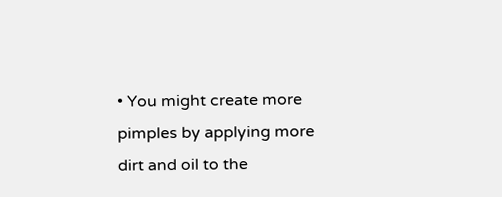• You might create more pimples by applying more dirt and oil to the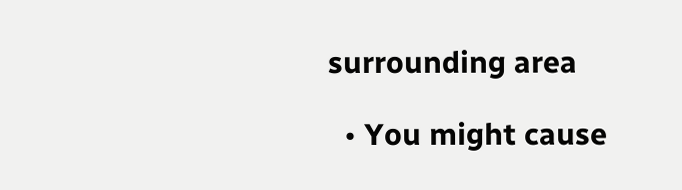surrounding area

  • You might cause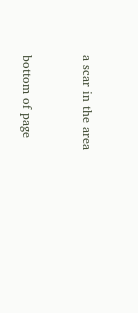a scar in the area


bottom of page